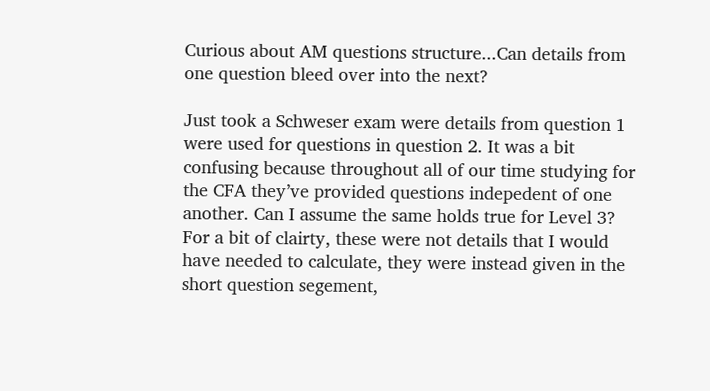Curious about AM questions structure...Can details from one question bleed over into the next?

Just took a Schweser exam were details from question 1 were used for questions in question 2. It was a bit confusing because throughout all of our time studying for the CFA they’ve provided questions indepedent of one another. Can I assume the same holds true for Level 3? For a bit of clairty, these were not details that I would have needed to calculate, they were instead given in the short question segement,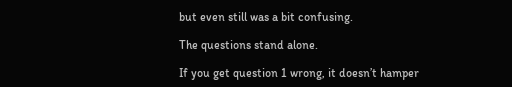but even still was a bit confusing.

The questions stand alone.

If you get question 1 wrong, it doesn’t hamper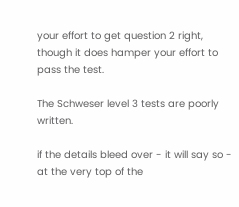your effort to get question 2 right, though it does hamper your effort to pass the test.

The Schweser level 3 tests are poorly written.

if the details bleed over - it will say so - at the very top of the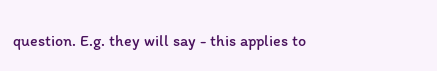question. E.g. they will say - this applies to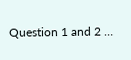Question 1 and 2 …